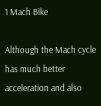1 Mach Bike

Although the Mach cycle has much better acceleration and also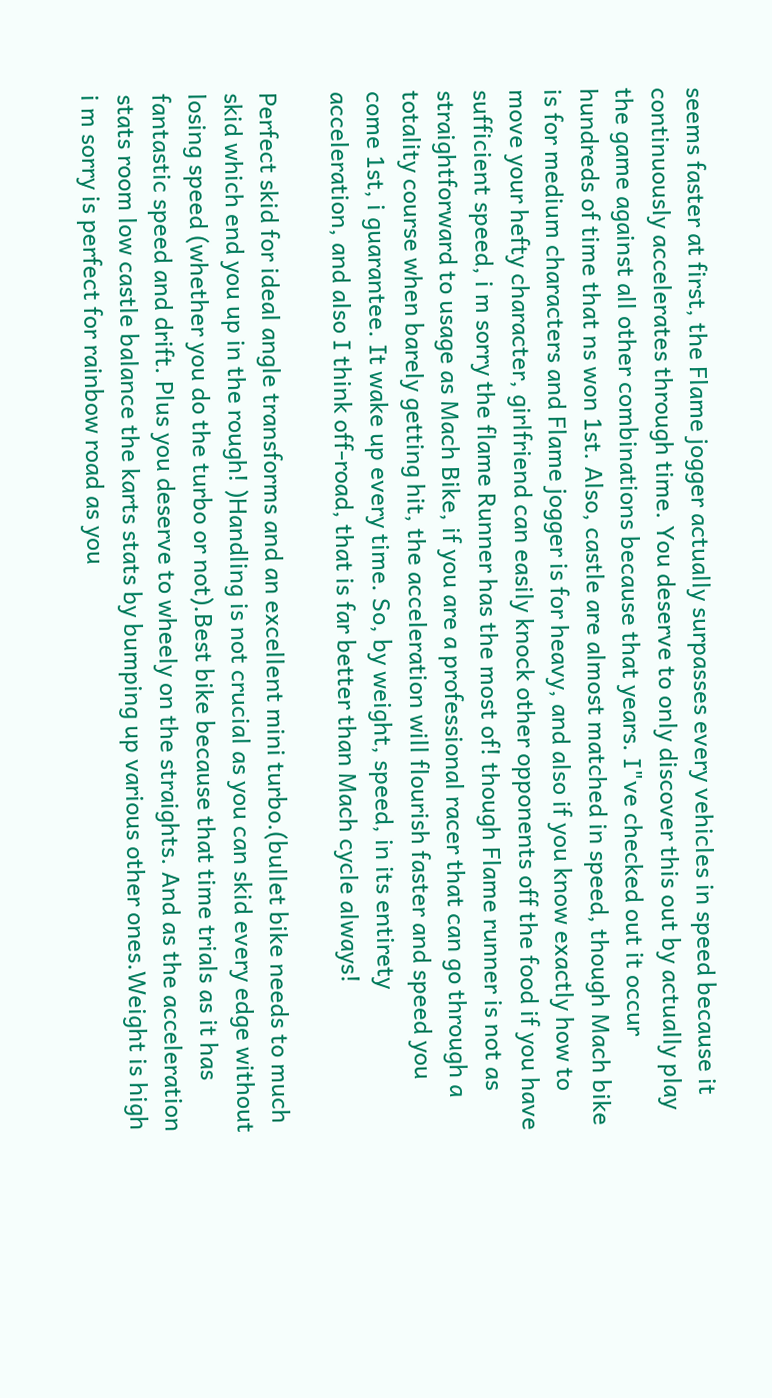seems faster at first, the Flame jogger actually surpasses every vehicles in speed because it continuously accelerates through time. You deserve to only discover this out by actually play the game against all other combinations because that years. I"ve checked out it occur hundreds of time that ns won 1st. Also, castle are almost matched in speed, though Mach bike is for medium characters and Flame jogger is for heavy, and also if you know exactly how to move your hefty character, girlfriend can easily knock other opponents off the food if you have sufficient speed, i m sorry the flame Runner has the most of! though Flame runner is not as straightforward to usage as Mach Bike, if you are a professional racer that can go through a totality course when barely getting hit, the acceleration will flourish faster and speed you come 1st, i guarantee. It wake up every time. So, by weight, speed, in its entirety acceleration, and also I think off-road, that is far better than Mach cycle always!

Perfect skid for ideal angle transforms and an excellent mini turbo.(bullet bike needs to much skid which end you up in the rough! )Handling is not crucial as you can skid every edge without losing speed (whether you do the turbo or not).Best bike because that time trials as it has fantastic speed and drift. Plus you deserve to wheely on the straights. And as the acceleration stats room low castle balance the karts stats by bumping up various other ones.Weight is high i m sorry is perfect for rainbow road as you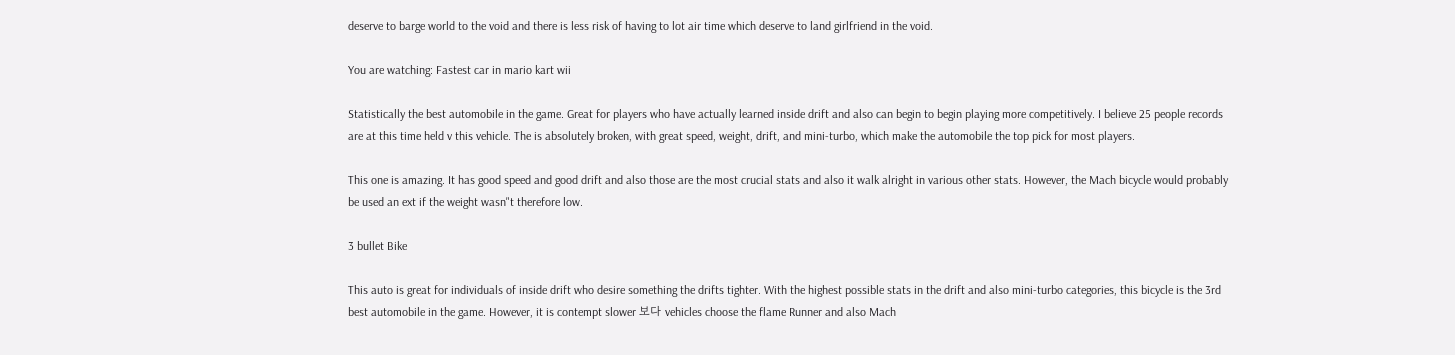deserve to barge world to the void and there is less risk of having to lot air time which deserve to land girlfriend in the void.

You are watching: Fastest car in mario kart wii

Statistically the best automobile in the game. Great for players who have actually learned inside drift and also can begin to begin playing more competitively. I believe 25 people records are at this time held v this vehicle. The is absolutely broken, with great speed, weight, drift, and mini-turbo, which make the automobile the top pick for most players.

This one is amazing. It has good speed and good drift and also those are the most crucial stats and also it walk alright in various other stats. However, the Mach bicycle would probably be used an ext if the weight wasn"t therefore low.

3 bullet Bike

This auto is great for individuals of inside drift who desire something the drifts tighter. With the highest possible stats in the drift and also mini-turbo categories, this bicycle is the 3rd best automobile in the game. However, it is contempt slower 보다 vehicles choose the flame Runner and also Mach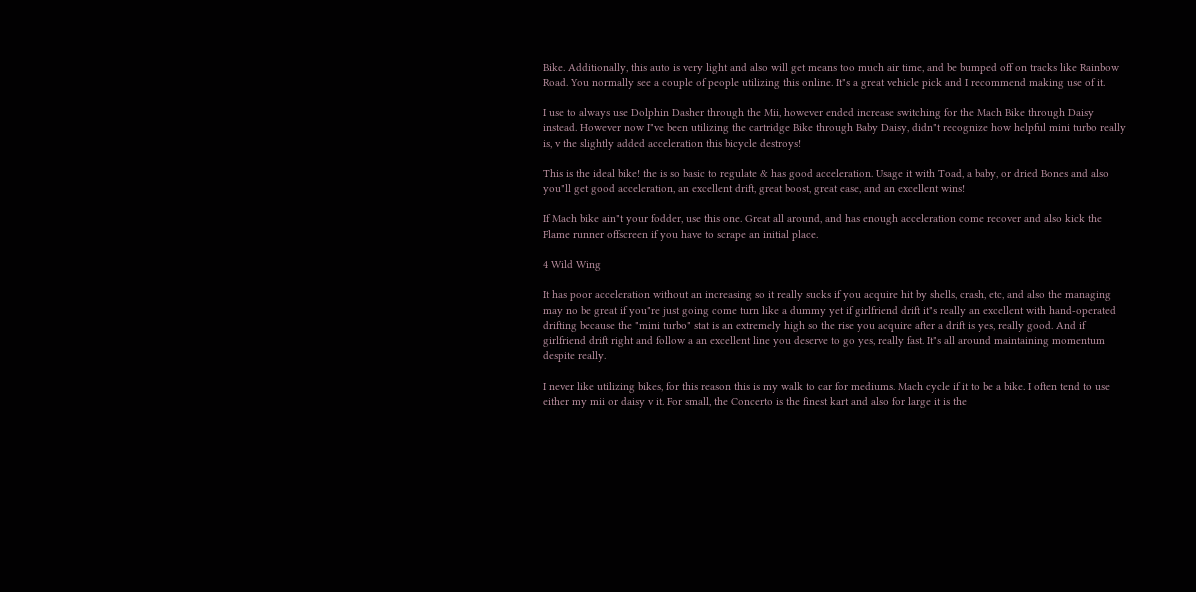Bike. Additionally, this auto is very light and also will get means too much air time, and be bumped off on tracks like Rainbow Road. You normally see a couple of people utilizing this online. It"s a great vehicle pick and I recommend making use of it.

I use to always use Dolphin Dasher through the Mii, however ended increase switching for the Mach Bike through Daisy instead. However now I"ve been utilizing the cartridge Bike through Baby Daisy, didn"t recognize how helpful mini turbo really is, v the slightly added acceleration this bicycle destroys!

This is the ideal bike! the is so basic to regulate & has good acceleration. Usage it with Toad, a baby, or dried Bones and also you"ll get good acceleration, an excellent drift, great boost, great ease, and an excellent wins!

If Mach bike ain"t your fodder, use this one. Great all around, and has enough acceleration come recover and also kick the Flame runner offscreen if you have to scrape an initial place.

4 Wild Wing

It has poor acceleration without an increasing so it really sucks if you acquire hit by shells, crash, etc, and also the managing may no be great if you"re just going come turn like a dummy yet if girlfriend drift it"s really an excellent with hand-operated drifting because the "mini turbo" stat is an extremely high so the rise you acquire after a drift is yes, really good. And if girlfriend drift right and follow a an excellent line you deserve to go yes, really fast. It"s all around maintaining momentum despite really.

I never like utilizing bikes, for this reason this is my walk to car for mediums. Mach cycle if it to be a bike. I often tend to use either my mii or daisy v it. For small, the Concerto is the finest kart and also for large it is the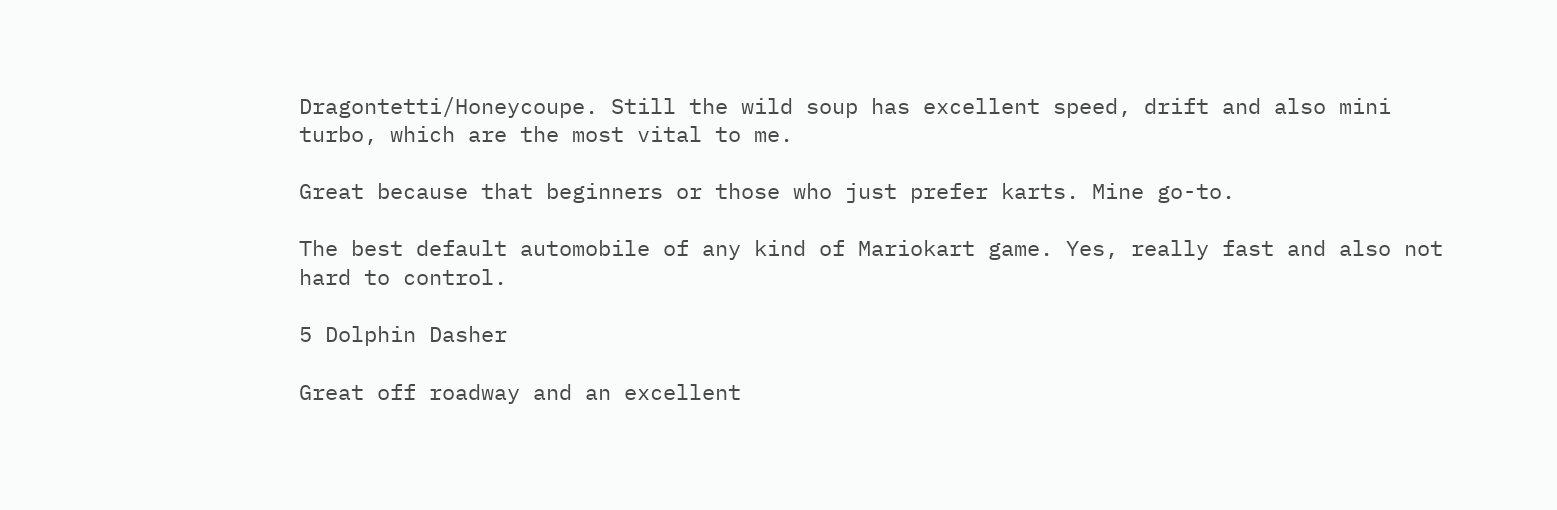Dragontetti/Honeycoupe. Still the wild soup has excellent speed, drift and also mini turbo, which are the most vital to me.

Great because that beginners or those who just prefer karts. Mine go-to.

The best default automobile of any kind of Mariokart game. Yes, really fast and also not hard to control.

5 Dolphin Dasher

Great off roadway and an excellent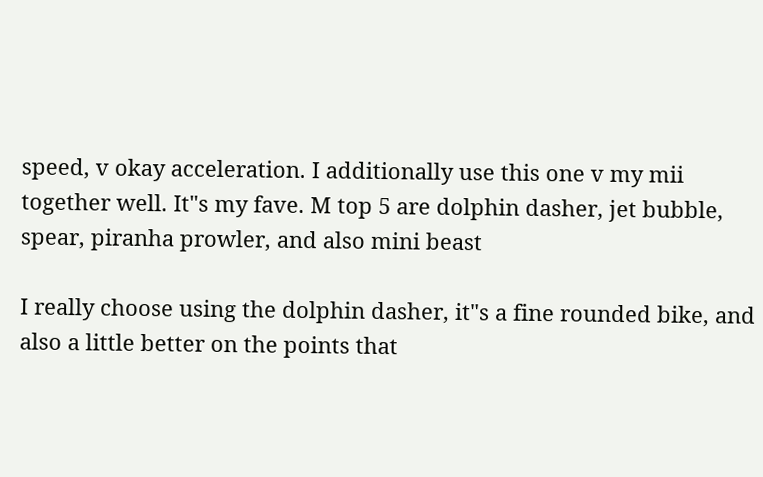speed, v okay acceleration. I additionally use this one v my mii together well. It"s my fave. M top 5 are dolphin dasher, jet bubble, spear, piranha prowler, and also mini beast

I really choose using the dolphin dasher, it"s a fine rounded bike, and also a little better on the points that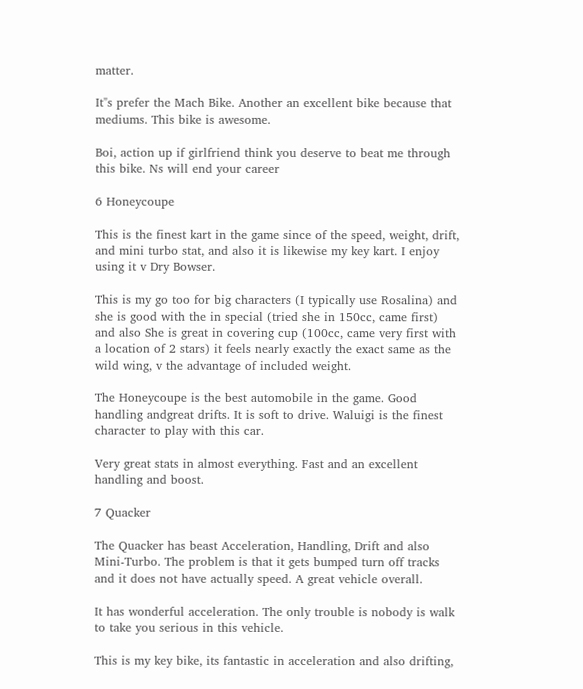matter.

It"s prefer the Mach Bike. Another an excellent bike because that mediums. This bike is awesome.

Boi, action up if girlfriend think you deserve to beat me through this bike. Ns will end your career

6 Honeycoupe

This is the finest kart in the game since of the speed, weight, drift, and mini turbo stat, and also it is likewise my key kart. I enjoy using it v Dry Bowser.

This is my go too for big characters (I typically use Rosalina) and she is good with the in special (tried she in 150cc, came first) and also She is great in covering cup (100cc, came very first with a location of 2 stars) it feels nearly exactly the exact same as the wild wing, v the advantage of included weight.

The Honeycoupe is the best automobile in the game. Good handling andgreat drifts. It is soft to drive. Waluigi is the finest character to play with this car.

Very great stats in almost everything. Fast and an excellent handling and boost.

7 Quacker

The Quacker has beast Acceleration, Handling, Drift and also Mini-Turbo. The problem is that it gets bumped turn off tracks and it does not have actually speed. A great vehicle overall.

It has wonderful acceleration. The only trouble is nobody is walk to take you serious in this vehicle.

This is my key bike, its fantastic in acceleration and also drifting,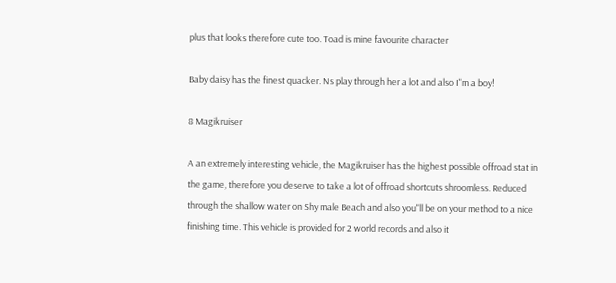plus that looks therefore cute too. Toad is mine favourite character

Baby daisy has the finest quacker. Ns play through her a lot and also I"m a boy!

8 Magikruiser

A an extremely interesting vehicle, the Magikruiser has the highest possible offroad stat in the game, therefore you deserve to take a lot of offroad shortcuts shroomless. Reduced through the shallow water on Shy male Beach and also you"ll be on your method to a nice finishing time. This vehicle is provided for 2 world records and also it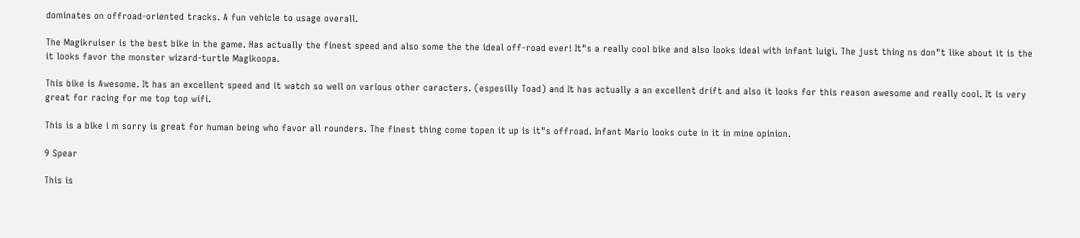dominates on offroad-oriented tracks. A fun vehicle to usage overall.

The Magikruiser is the best bike in the game. Has actually the finest speed and also some the the ideal off-road ever! It"s a really cool bike and also looks ideal with infant luigi. The just thing ns don"t like about it is the it looks favor the monster wizard-turtle Magikoopa.

This bike is Awesome. It has an excellent speed and it watch so well on various other caracters. (espesilly Toad) and It has actually a an excellent drift and also it looks for this reason awesome and really cool. It is very great for racing for me top top wifi.

This is a bike i m sorry is great for human being who favor all rounders. The finest thing come topen it up is it"s offroad. Infant Mario looks cute in it in mine opinion.

9 Spear

This is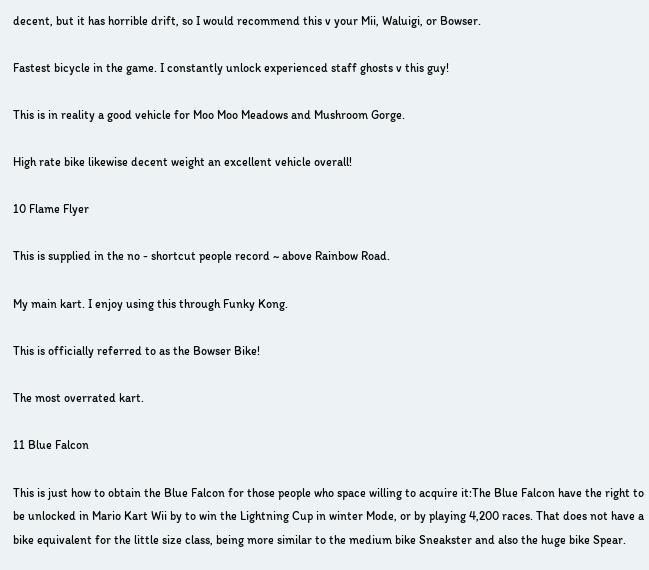decent, but it has horrible drift, so I would recommend this v your Mii, Waluigi, or Bowser.

Fastest bicycle in the game. I constantly unlock experienced staff ghosts v this guy!

This is in reality a good vehicle for Moo Moo Meadows and Mushroom Gorge.

High rate bike likewise decent weight an excellent vehicle overall!

10 Flame Flyer

This is supplied in the no - shortcut people record ~ above Rainbow Road.

My main kart. I enjoy using this through Funky Kong.

This is officially referred to as the Bowser Bike!

The most overrated kart.

11 Blue Falcon

This is just how to obtain the Blue Falcon for those people who space willing to acquire it:The Blue Falcon have the right to be unlocked in Mario Kart Wii by to win the Lightning Cup in winter Mode, or by playing 4,200 races. That does not have a bike equivalent for the little size class, being more similar to the medium bike Sneakster and also the huge bike Spear.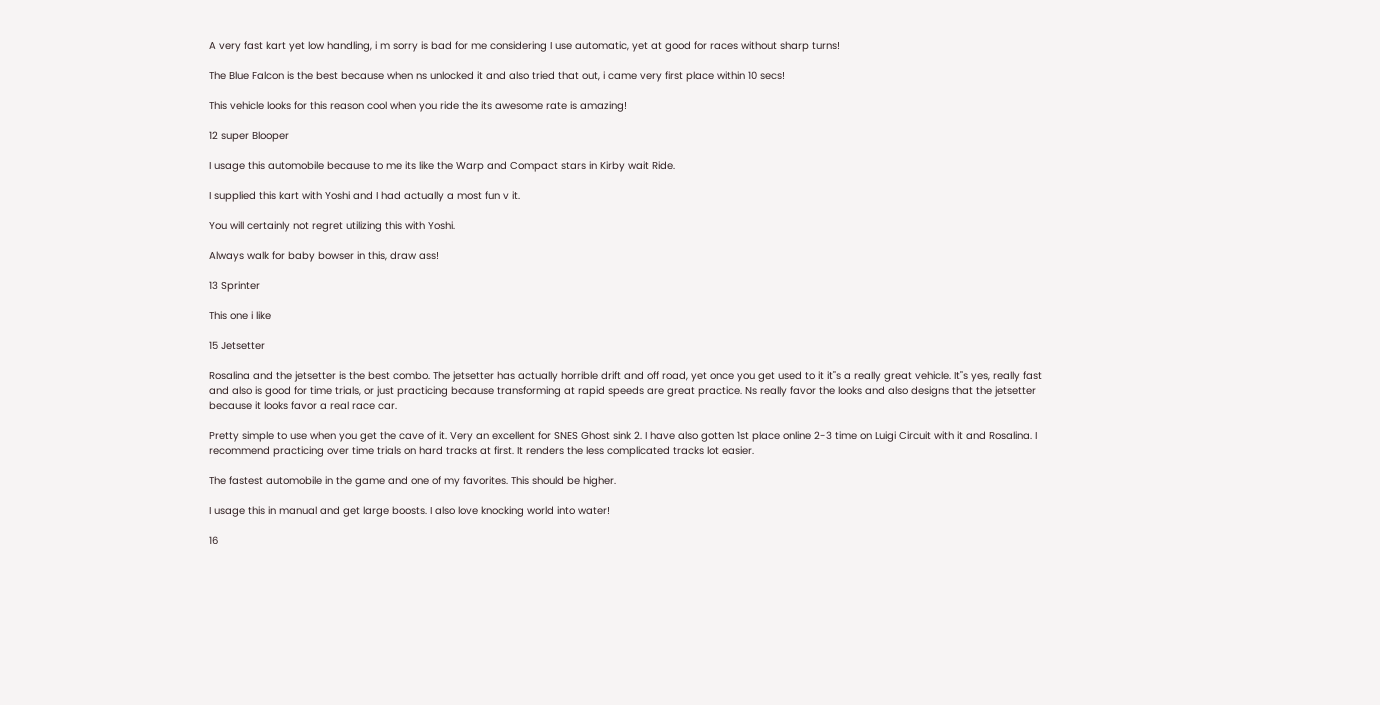A very fast kart yet low handling, i m sorry is bad for me considering I use automatic, yet at good for races without sharp turns!

The Blue Falcon is the best because when ns unlocked it and also tried that out, i came very first place within 10 secs!

This vehicle looks for this reason cool when you ride the its awesome rate is amazing!

12 super Blooper

I usage this automobile because to me its like the Warp and Compact stars in Kirby wait Ride.

I supplied this kart with Yoshi and I had actually a most fun v it.

You will certainly not regret utilizing this with Yoshi.

Always walk for baby bowser in this, draw ass!

13 Sprinter

This one i like

15 Jetsetter

Rosalina and the jetsetter is the best combo. The jetsetter has actually horrible drift and off road, yet once you get used to it it"s a really great vehicle. It"s yes, really fast and also is good for time trials, or just practicing because transforming at rapid speeds are great practice. Ns really favor the looks and also designs that the jetsetter because it looks favor a real race car.

Pretty simple to use when you get the cave of it. Very an excellent for SNES Ghost sink 2. I have also gotten 1st place online 2-3 time on Luigi Circuit with it and Rosalina. I recommend practicing over time trials on hard tracks at first. It renders the less complicated tracks lot easier.

The fastest automobile in the game and one of my favorites. This should be higher.

I usage this in manual and get large boosts. I also love knocking world into water!

16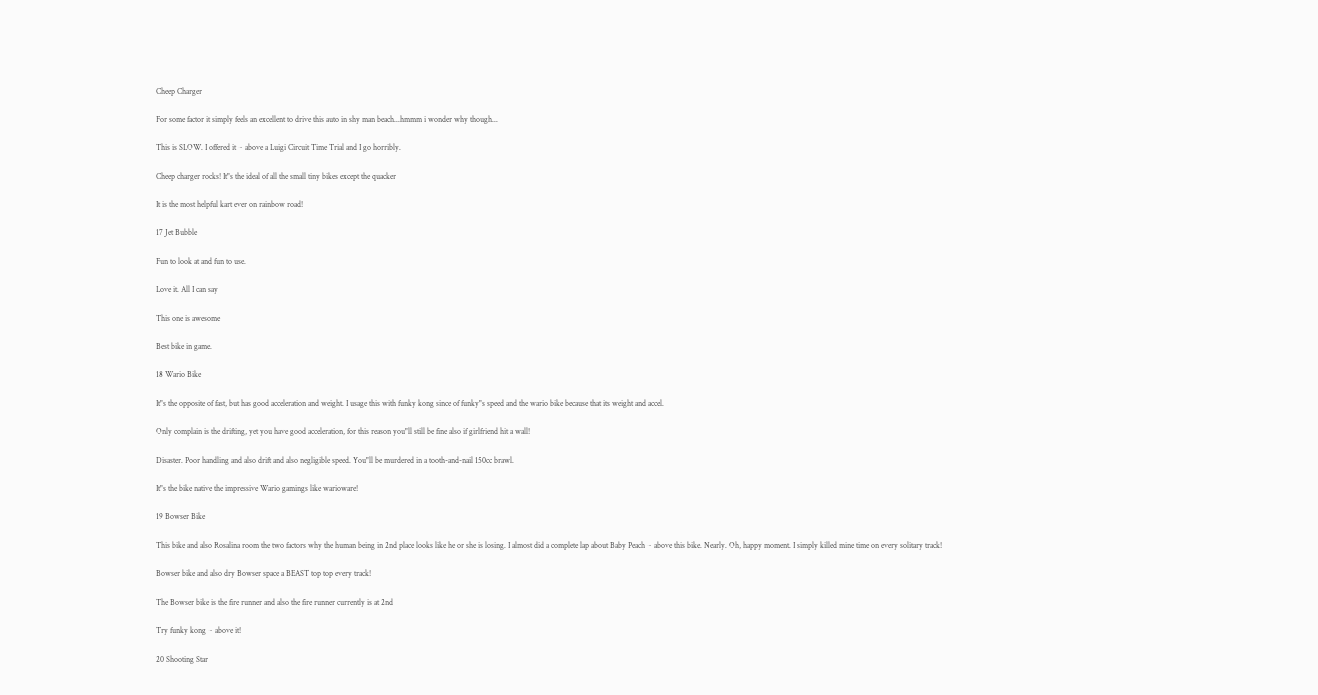Cheep Charger

For some factor it simply feels an excellent to drive this auto in shy man beach...hmmm i wonder why though...

This is SLOW. I offered it ~ above a Luigi Circuit Time Trial and I go horribly.

Cheep charger rocks! It"s the ideal of all the small tiny bikes except the quacker

It is the most helpful kart ever on rainbow road!

17 Jet Bubble

Fun to look at and fun to use.

Love it. All I can say

This one is awesome

Best bike in game.

18 Wario Bike

It"s the opposite of fast, but has good acceleration and weight. I usage this with funky kong since of funky"s speed and the wario bike because that its weight and accel.

Only complain is the drifting, yet you have good acceleration, for this reason you"ll still be fine also if girlfriend hit a wall!

Disaster. Poor handling and also drift and also negligible speed. You"ll be murdered in a tooth-and-nail 150cc brawl.

It"s the bike native the impressive Wario gamings like warioware!

19 Bowser Bike

This bike and also Rosalina room the two factors why the human being in 2nd place looks like he or she is losing. I almost did a complete lap about Baby Peach ~ above this bike. Nearly. Oh, happy moment. I simply killed mine time on every solitary track!

Bowser bike and also dry Bowser space a BEAST top top every track!

The Bowser bike is the fire runner and also the fire runner currently is at 2nd

Try funky kong ~ above it!

20 Shooting Star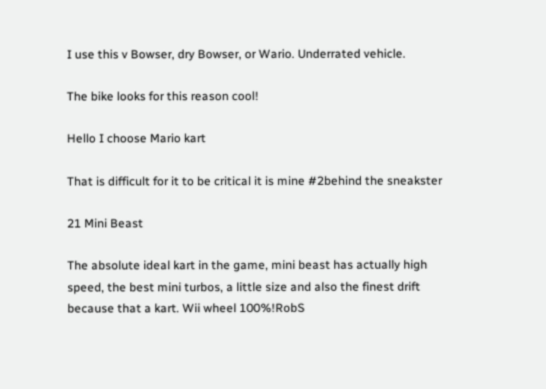I use this v Bowser, dry Bowser, or Wario. Underrated vehicle.

The bike looks for this reason cool!

Hello I choose Mario kart

That is difficult for it to be critical it is mine #2behind the sneakster

21 Mini Beast

The absolute ideal kart in the game, mini beast has actually high speed, the best mini turbos, a little size and also the finest drift because that a kart. Wii wheel 100%!RobS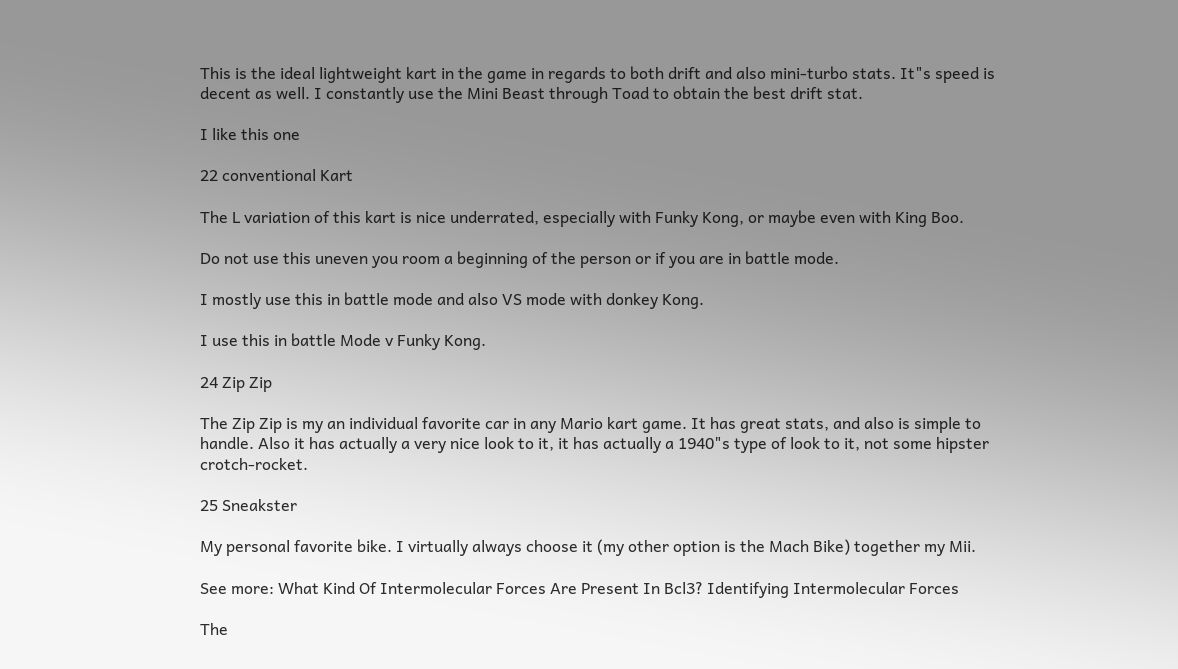This is the ideal lightweight kart in the game in regards to both drift and also mini-turbo stats. It"s speed is decent as well. I constantly use the Mini Beast through Toad to obtain the best drift stat.

I like this one

22 conventional Kart

The L variation of this kart is nice underrated, especially with Funky Kong, or maybe even with King Boo.

Do not use this uneven you room a beginning of the person or if you are in battle mode.

I mostly use this in battle mode and also VS mode with donkey Kong.

I use this in battle Mode v Funky Kong.

24 Zip Zip

The Zip Zip is my an individual favorite car in any Mario kart game. It has great stats, and also is simple to handle. Also it has actually a very nice look to it, it has actually a 1940"s type of look to it, not some hipster crotch-rocket.

25 Sneakster

My personal favorite bike. I virtually always choose it (my other option is the Mach Bike) together my Mii.

See more: What Kind Of Intermolecular Forces Are Present In Bcl3? Identifying Intermolecular Forces

The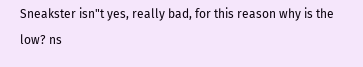Sneakster isn"t yes, really bad, for this reason why is the low? ns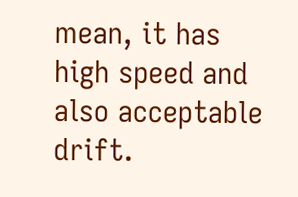mean, it has high speed and also acceptable drift.